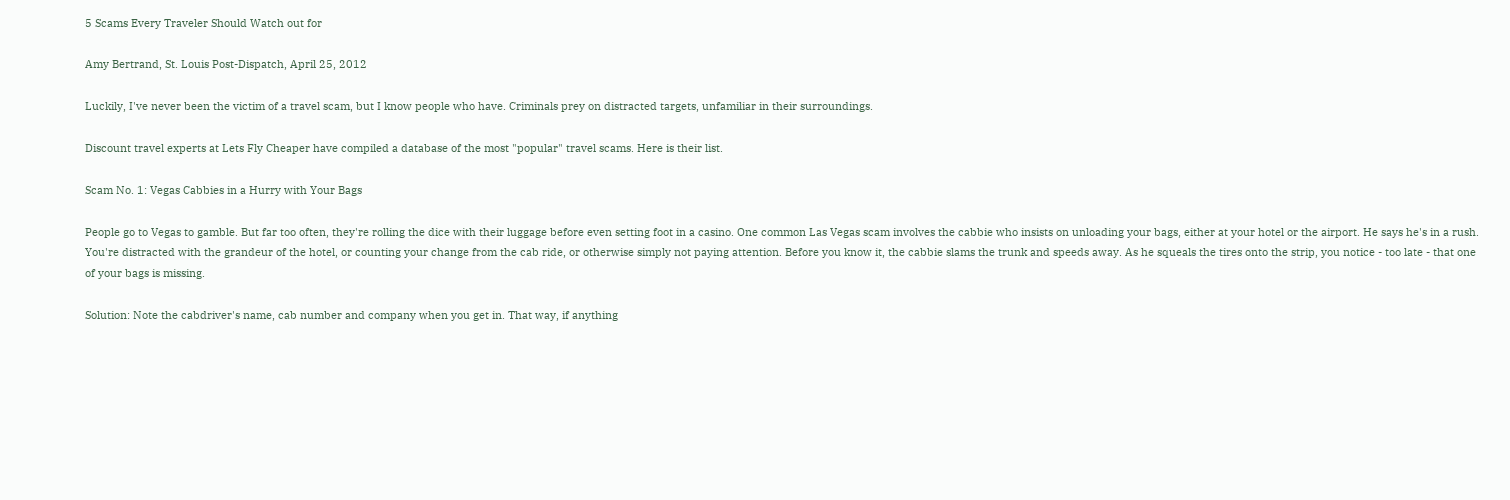5 Scams Every Traveler Should Watch out for

Amy Bertrand, St. Louis Post-Dispatch, April 25, 2012

Luckily, I've never been the victim of a travel scam, but I know people who have. Criminals prey on distracted targets, unfamiliar in their surroundings.

Discount travel experts at Lets Fly Cheaper have compiled a database of the most "popular" travel scams. Here is their list.

Scam No. 1: Vegas Cabbies in a Hurry with Your Bags

People go to Vegas to gamble. But far too often, they're rolling the dice with their luggage before even setting foot in a casino. One common Las Vegas scam involves the cabbie who insists on unloading your bags, either at your hotel or the airport. He says he's in a rush. You're distracted with the grandeur of the hotel, or counting your change from the cab ride, or otherwise simply not paying attention. Before you know it, the cabbie slams the trunk and speeds away. As he squeals the tires onto the strip, you notice - too late - that one of your bags is missing.

Solution: Note the cabdriver's name, cab number and company when you get in. That way, if anything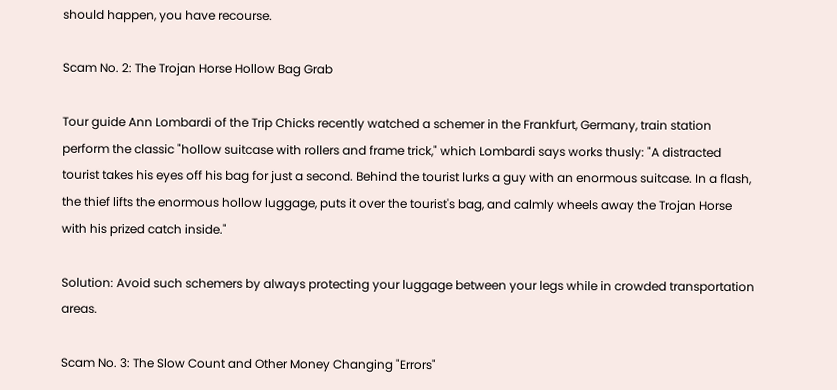should happen, you have recourse.

Scam No. 2: The Trojan Horse Hollow Bag Grab

Tour guide Ann Lombardi of the Trip Chicks recently watched a schemer in the Frankfurt, Germany, train station perform the classic "hollow suitcase with rollers and frame trick," which Lombardi says works thusly: "A distracted tourist takes his eyes off his bag for just a second. Behind the tourist lurks a guy with an enormous suitcase. In a flash, the thief lifts the enormous hollow luggage, puts it over the tourist's bag, and calmly wheels away the Trojan Horse with his prized catch inside."

Solution: Avoid such schemers by always protecting your luggage between your legs while in crowded transportation areas.

Scam No. 3: The Slow Count and Other Money Changing "Errors"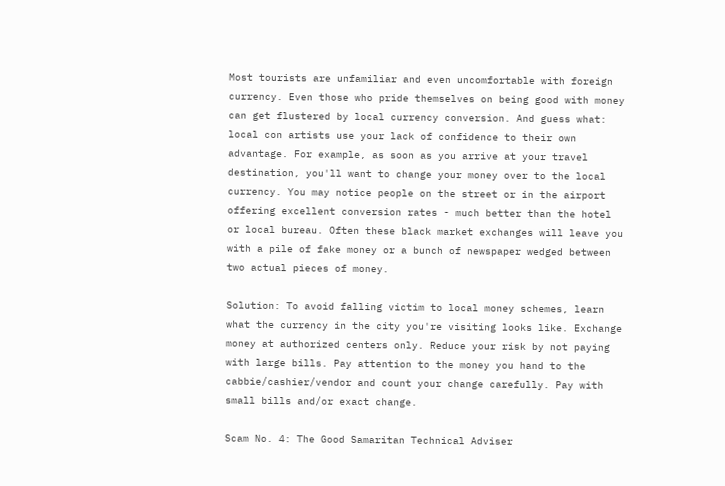Most tourists are unfamiliar and even uncomfortable with foreign currency. Even those who pride themselves on being good with money can get flustered by local currency conversion. And guess what: local con artists use your lack of confidence to their own advantage. For example, as soon as you arrive at your travel destination, you'll want to change your money over to the local currency. You may notice people on the street or in the airport offering excellent conversion rates - much better than the hotel or local bureau. Often these black market exchanges will leave you with a pile of fake money or a bunch of newspaper wedged between two actual pieces of money.

Solution: To avoid falling victim to local money schemes, learn what the currency in the city you're visiting looks like. Exchange money at authorized centers only. Reduce your risk by not paying with large bills. Pay attention to the money you hand to the cabbie/cashier/vendor and count your change carefully. Pay with small bills and/or exact change.

Scam No. 4: The Good Samaritan Technical Adviser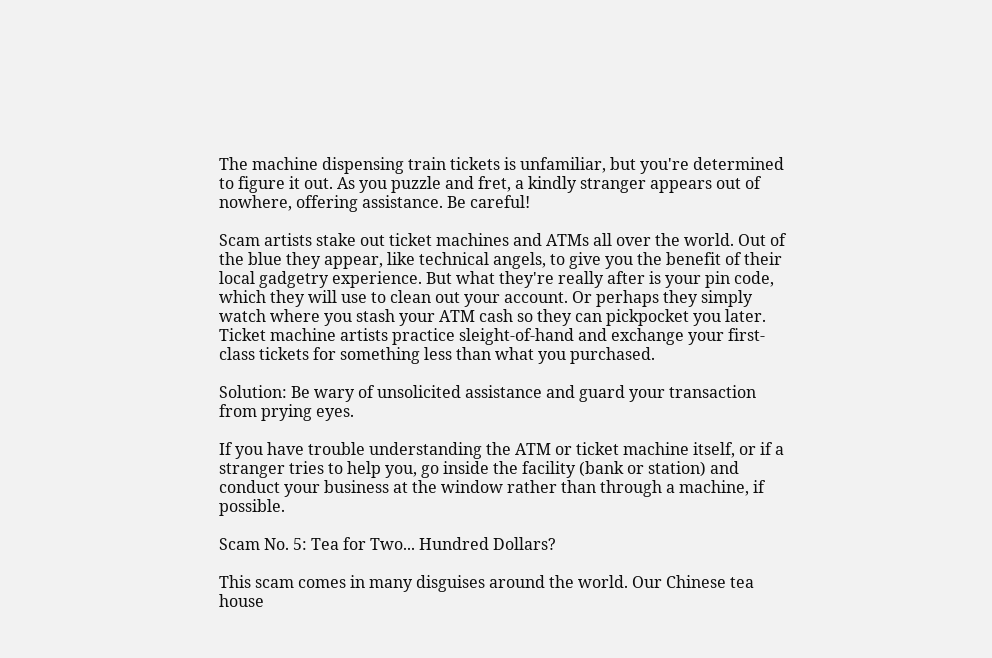The machine dispensing train tickets is unfamiliar, but you're determined to figure it out. As you puzzle and fret, a kindly stranger appears out of nowhere, offering assistance. Be careful!

Scam artists stake out ticket machines and ATMs all over the world. Out of the blue they appear, like technical angels, to give you the benefit of their local gadgetry experience. But what they're really after is your pin code, which they will use to clean out your account. Or perhaps they simply watch where you stash your ATM cash so they can pickpocket you later. Ticket machine artists practice sleight-of-hand and exchange your first-class tickets for something less than what you purchased.

Solution: Be wary of unsolicited assistance and guard your transaction from prying eyes.

If you have trouble understanding the ATM or ticket machine itself, or if a stranger tries to help you, go inside the facility (bank or station) and conduct your business at the window rather than through a machine, if possible.

Scam No. 5: Tea for Two... Hundred Dollars?

This scam comes in many disguises around the world. Our Chinese tea house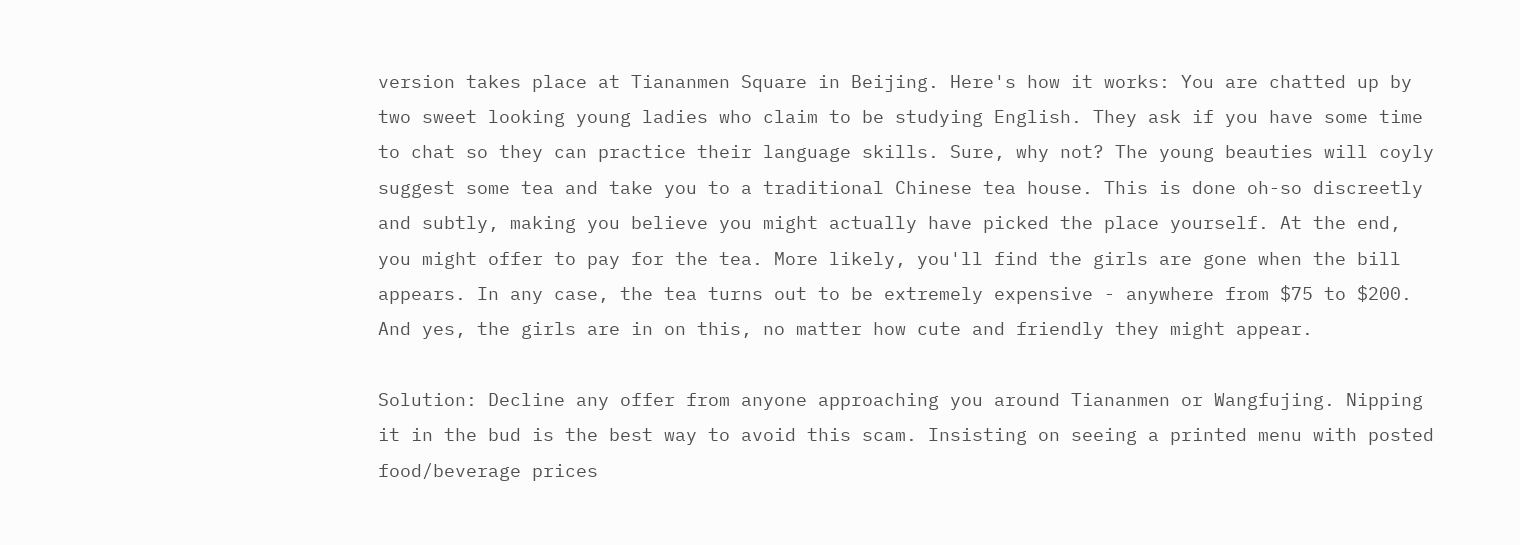version takes place at Tiananmen Square in Beijing. Here's how it works: You are chatted up by two sweet looking young ladies who claim to be studying English. They ask if you have some time to chat so they can practice their language skills. Sure, why not? The young beauties will coyly suggest some tea and take you to a traditional Chinese tea house. This is done oh-so discreetly and subtly, making you believe you might actually have picked the place yourself. At the end, you might offer to pay for the tea. More likely, you'll find the girls are gone when the bill appears. In any case, the tea turns out to be extremely expensive - anywhere from $75 to $200. And yes, the girls are in on this, no matter how cute and friendly they might appear.

Solution: Decline any offer from anyone approaching you around Tiananmen or Wangfujing. Nipping it in the bud is the best way to avoid this scam. Insisting on seeing a printed menu with posted food/beverage prices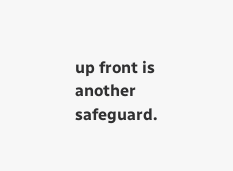up front is another safeguard.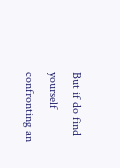But if do find yourself confronting an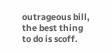outrageous bill, the best thing to do is scoff.